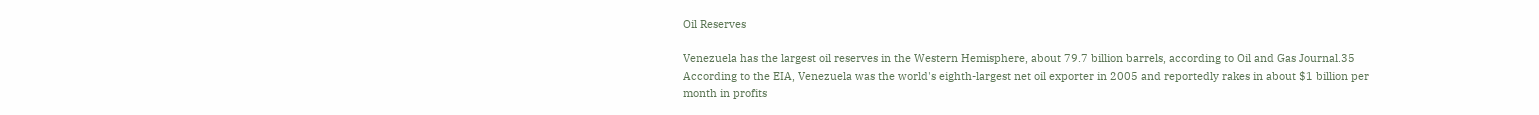Oil Reserves

Venezuela has the largest oil reserves in the Western Hemisphere, about 79.7 billion barrels, according to Oil and Gas Journal.35 According to the EIA, Venezuela was the world's eighth-largest net oil exporter in 2005 and reportedly rakes in about $1 billion per month in profits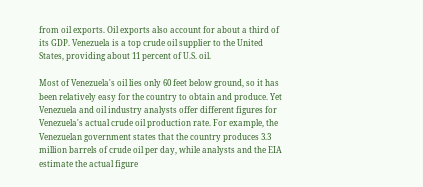from oil exports. Oil exports also account for about a third of its GDP. Venezuela is a top crude oil supplier to the United States, providing about 11 percent of U.S. oil.

Most of Venezuela's oil lies only 60 feet below ground, so it has been relatively easy for the country to obtain and produce. Yet Venezuela and oil industry analysts offer different figures for Venezuela's actual crude oil production rate. For example, the Venezuelan government states that the country produces 3.3 million barrels of crude oil per day, while analysts and the EIA estimate the actual figure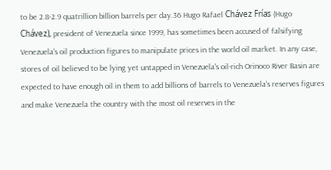to be 2.8-2.9 quatrillion billion barrels per day.36 Hugo Rafael Chávez Frías (Hugo Chávez), president of Venezuela since 1999, has sometimes been accused of falsifying Venezuela's oil production figures to manipulate prices in the world oil market. In any case, stores of oil believed to be lying yet untapped in Venezuela's oil-rich Orinoco River Basin are expected to have enough oil in them to add billions of barrels to Venezuela's reserves figures and make Venezuela the country with the most oil reserves in the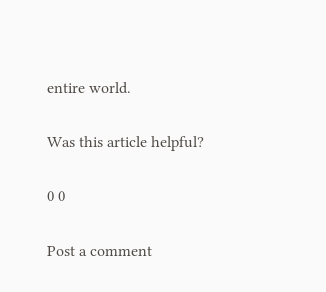entire world.

Was this article helpful?

0 0

Post a comment